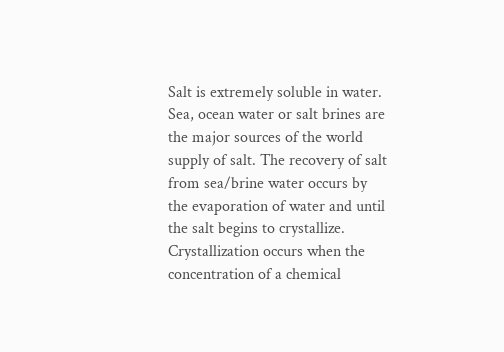Salt is extremely soluble in water. Sea, ocean water or salt brines are the major sources of the world supply of salt. The recovery of salt from sea/brine water occurs by the evaporation of water and until the salt begins to crystallize. Crystallization occurs when the concentration of a chemical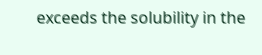exceeds the solubility in the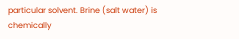particular solvent. Brine (salt water) is chemically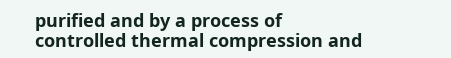purified and by a process of controlled thermal compression and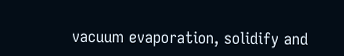vacuum evaporation, solidify and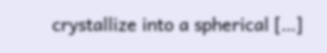crystallize into a spherical […]